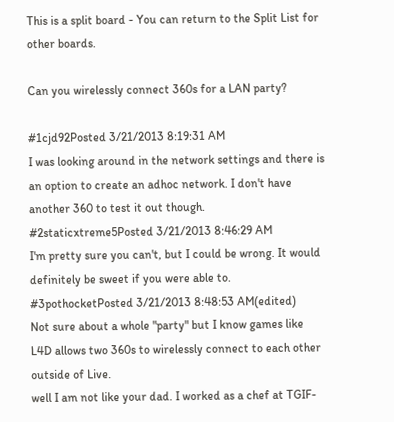This is a split board - You can return to the Split List for other boards.

Can you wirelessly connect 360s for a LAN party?

#1cjd92Posted 3/21/2013 8:19:31 AM
I was looking around in the network settings and there is an option to create an adhoc network. I don't have another 360 to test it out though.
#2staticxtreme5Posted 3/21/2013 8:46:29 AM
I'm pretty sure you can't, but I could be wrong. It would definitely be sweet if you were able to.
#3pothocketPosted 3/21/2013 8:48:53 AM(edited)
Not sure about a whole "party" but I know games like L4D allows two 360s to wirelessly connect to each other outside of Live.
well I am not like your dad. I worked as a chef at TGIF-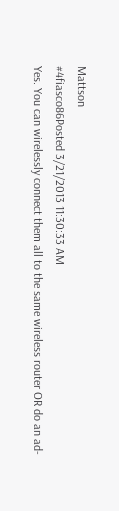Mattson
#4fiasco86Posted 3/21/2013 11:30:33 AM
Yes. You can wirelessly connect them all to the same wireless router OR do an ad-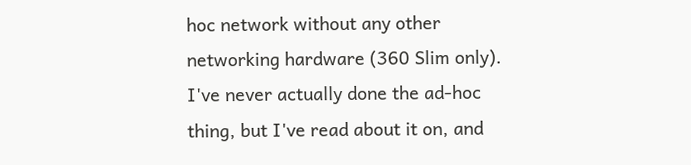hoc network without any other networking hardware (360 Slim only). I've never actually done the ad-hoc thing, but I've read about it on, and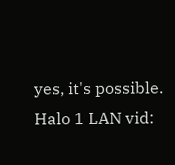yes, it's possible.
Halo 1 LAN vid: